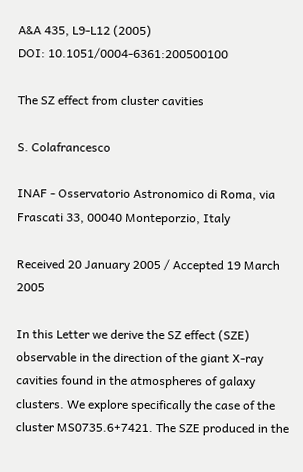A&A 435, L9-L12 (2005)
DOI: 10.1051/0004-6361:200500100

The SZ effect from cluster cavities

S. Colafrancesco

INAF - Osservatorio Astronomico di Roma, via Frascati 33, 00040 Monteporzio, Italy

Received 20 January 2005 / Accepted 19 March 2005

In this Letter we derive the SZ effect (SZE) observable in the direction of the giant X-ray cavities found in the atmospheres of galaxy clusters. We explore specifically the case of the cluster MS0735.6+7421. The SZE produced in the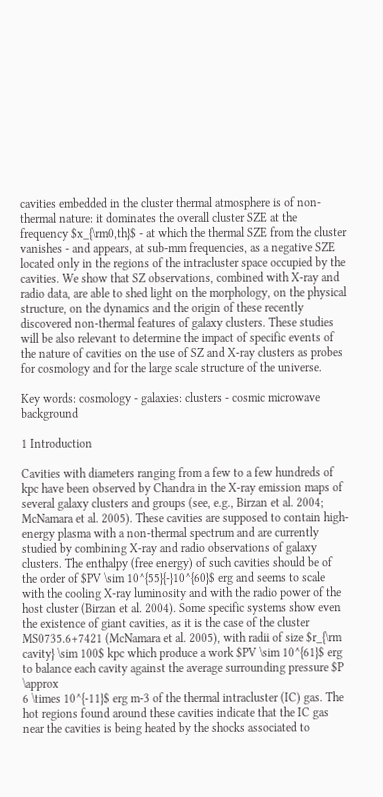cavities embedded in the cluster thermal atmosphere is of non-thermal nature: it dominates the overall cluster SZE at the frequency $x_{\rm0,th}$ - at which the thermal SZE from the cluster vanishes - and appears, at sub-mm frequencies, as a negative SZE located only in the regions of the intracluster space occupied by the cavities. We show that SZ observations, combined with X-ray and radio data, are able to shed light on the morphology, on the physical structure, on the dynamics and the origin of these recently discovered non-thermal features of galaxy clusters. These studies will be also relevant to determine the impact of specific events of the nature of cavities on the use of SZ and X-ray clusters as probes for cosmology and for the large scale structure of the universe.

Key words: cosmology - galaxies: clusters - cosmic microwave background

1 Introduction

Cavities with diameters ranging from a few to a few hundreds of kpc have been observed by Chandra in the X-ray emission maps of several galaxy clusters and groups (see, e.g., Birzan et al. 2004; McNamara et al. 2005). These cavities are supposed to contain high-energy plasma with a non-thermal spectrum and are currently studied by combining X-ray and radio observations of galaxy clusters. The enthalpy (free energy) of such cavities should be of the order of $PV \sim 10^{55}{-}10^{60}$ erg and seems to scale with the cooling X-ray luminosity and with the radio power of the host cluster (Birzan et al. 2004). Some specific systems show even the existence of giant cavities, as it is the case of the cluster MS0735.6+7421 (McNamara et al. 2005), with radii of size $r_{\rm cavity} \sim 100$ kpc which produce a work $PV \sim 10^{61}$ erg to balance each cavity against the average surrounding pressure $P \approx
6 \times 10^{-11}$ erg m-3 of the thermal intracluster (IC) gas. The hot regions found around these cavities indicate that the IC gas near the cavities is being heated by the shocks associated to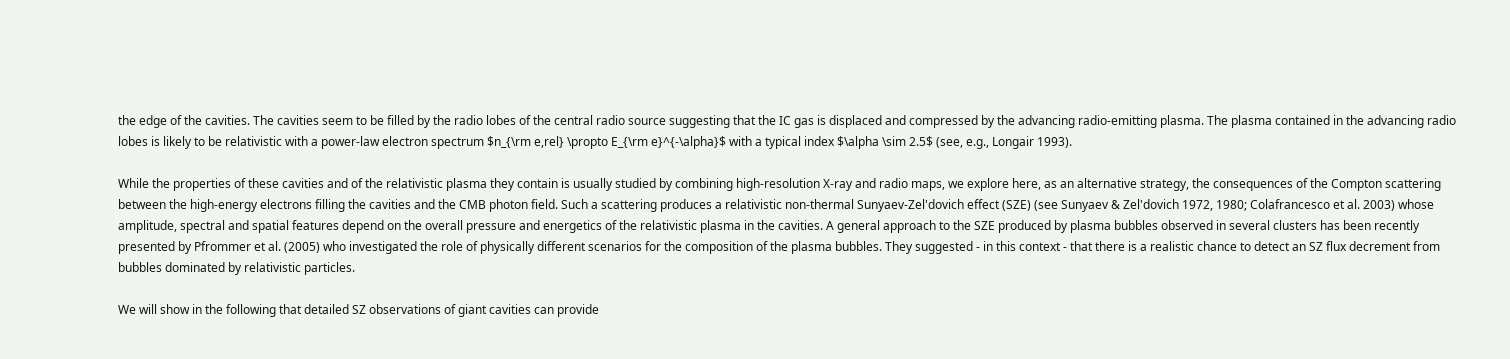the edge of the cavities. The cavities seem to be filled by the radio lobes of the central radio source suggesting that the IC gas is displaced and compressed by the advancing radio-emitting plasma. The plasma contained in the advancing radio lobes is likely to be relativistic with a power-law electron spectrum $n_{\rm e,rel} \propto E_{\rm e}^{-\alpha}$ with a typical index $\alpha \sim 2.5$ (see, e.g., Longair 1993).

While the properties of these cavities and of the relativistic plasma they contain is usually studied by combining high-resolution X-ray and radio maps, we explore here, as an alternative strategy, the consequences of the Compton scattering between the high-energy electrons filling the cavities and the CMB photon field. Such a scattering produces a relativistic non-thermal Sunyaev-Zel'dovich effect (SZE) (see Sunyaev & Zel'dovich 1972, 1980; Colafrancesco et al. 2003) whose amplitude, spectral and spatial features depend on the overall pressure and energetics of the relativistic plasma in the cavities. A general approach to the SZE produced by plasma bubbles observed in several clusters has been recently presented by Pfrommer et al. (2005) who investigated the role of physically different scenarios for the composition of the plasma bubbles. They suggested - in this context - that there is a realistic chance to detect an SZ flux decrement from bubbles dominated by relativistic particles.

We will show in the following that detailed SZ observations of giant cavities can provide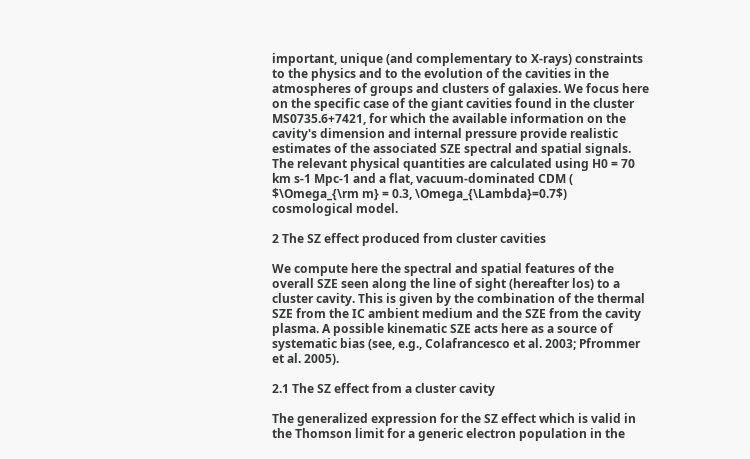important, unique (and complementary to X-rays) constraints to the physics and to the evolution of the cavities in the atmospheres of groups and clusters of galaxies. We focus here on the specific case of the giant cavities found in the cluster MS0735.6+7421, for which the available information on the cavity's dimension and internal pressure provide realistic estimates of the associated SZE spectral and spatial signals. The relevant physical quantities are calculated using H0 = 70 km s-1 Mpc-1 and a flat, vacuum-dominated CDM ( $\Omega_{\rm m} = 0.3, \Omega_{\Lambda}=0.7$) cosmological model.

2 The SZ effect produced from cluster cavities

We compute here the spectral and spatial features of the overall SZE seen along the line of sight (hereafter los) to a cluster cavity. This is given by the combination of the thermal SZE from the IC ambient medium and the SZE from the cavity plasma. A possible kinematic SZE acts here as a source of systematic bias (see, e.g., Colafrancesco et al. 2003; Pfrommer et al. 2005).

2.1 The SZ effect from a cluster cavity

The generalized expression for the SZ effect which is valid in the Thomson limit for a generic electron population in the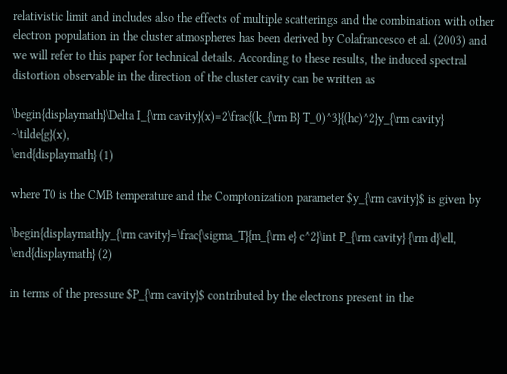relativistic limit and includes also the effects of multiple scatterings and the combination with other electron population in the cluster atmospheres has been derived by Colafrancesco et al. (2003) and we will refer to this paper for technical details. According to these results, the induced spectral distortion observable in the direction of the cluster cavity can be written as

\begin{displaymath}\Delta I_{\rm cavity}(x)=2\frac{(k_{\rm B} T_0)^3}{(hc)^2}y_{\rm cavity} ~\tilde{g}(x),
\end{displaymath} (1)

where T0 is the CMB temperature and the Comptonization parameter $y_{\rm cavity}$ is given by

\begin{displaymath}y_{\rm cavity}=\frac{\sigma_T}{m_{\rm e} c^2}\int P_{\rm cavity} {\rm d}\ell,
\end{displaymath} (2)

in terms of the pressure $P_{\rm cavity}$ contributed by the electrons present in the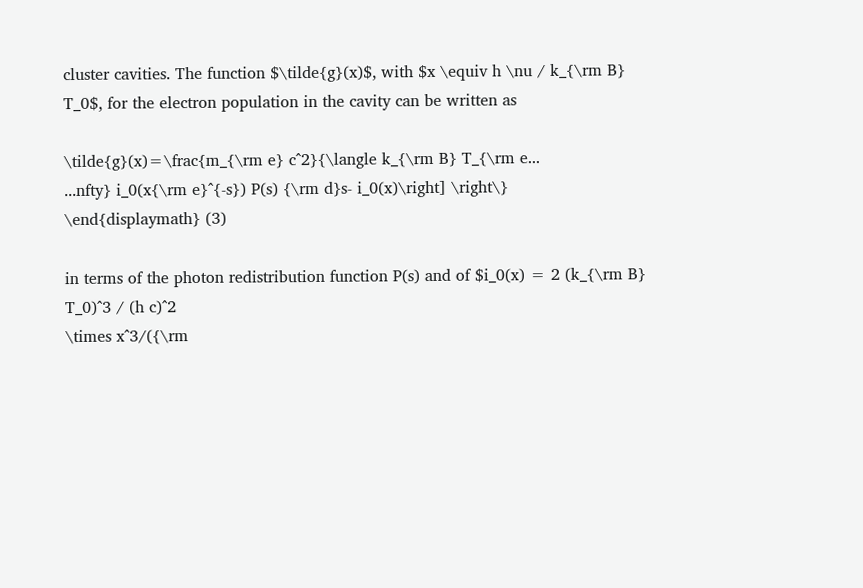cluster cavities. The function $\tilde{g}(x)$, with $x \equiv h \nu / k_{\rm B} T_0$, for the electron population in the cavity can be written as

\tilde{g}(x)=\frac{m_{\rm e} c^2}{\langle k_{\rm B} T_{\rm e...
...nfty} i_0(x{\rm e}^{-s}) P(s) {\rm d}s- i_0(x)\right] \right\}
\end{displaymath} (3)

in terms of the photon redistribution function P(s) and of $i_0(x) = 2 (k_{\rm B} T_0)^3 / (h c)^2
\times x^3/({\rm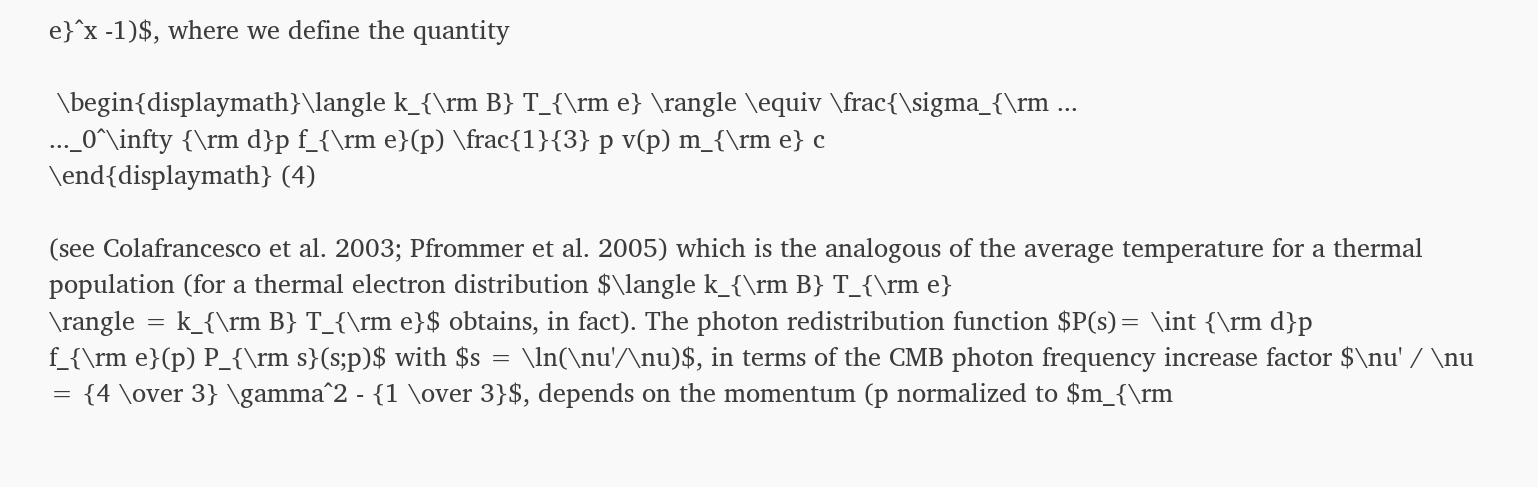e}^x -1)$, where we define the quantity

 \begin{displaymath}\langle k_{\rm B} T_{\rm e} \rangle \equiv \frac{\sigma_{\rm ...
..._0^\infty {\rm d}p f_{\rm e}(p) \frac{1}{3} p v(p) m_{\rm e} c
\end{displaymath} (4)

(see Colafrancesco et al. 2003; Pfrommer et al. 2005) which is the analogous of the average temperature for a thermal population (for a thermal electron distribution $\langle k_{\rm B} T_{\rm e}
\rangle = k_{\rm B} T_{\rm e}$ obtains, in fact). The photon redistribution function $P(s)= \int {\rm d}p
f_{\rm e}(p) P_{\rm s}(s;p)$ with $s = \ln(\nu'/\nu)$, in terms of the CMB photon frequency increase factor $\nu' / \nu = {4 \over 3} \gamma^2 - {1 \over 3}$, depends on the momentum (p normalized to $m_{\rm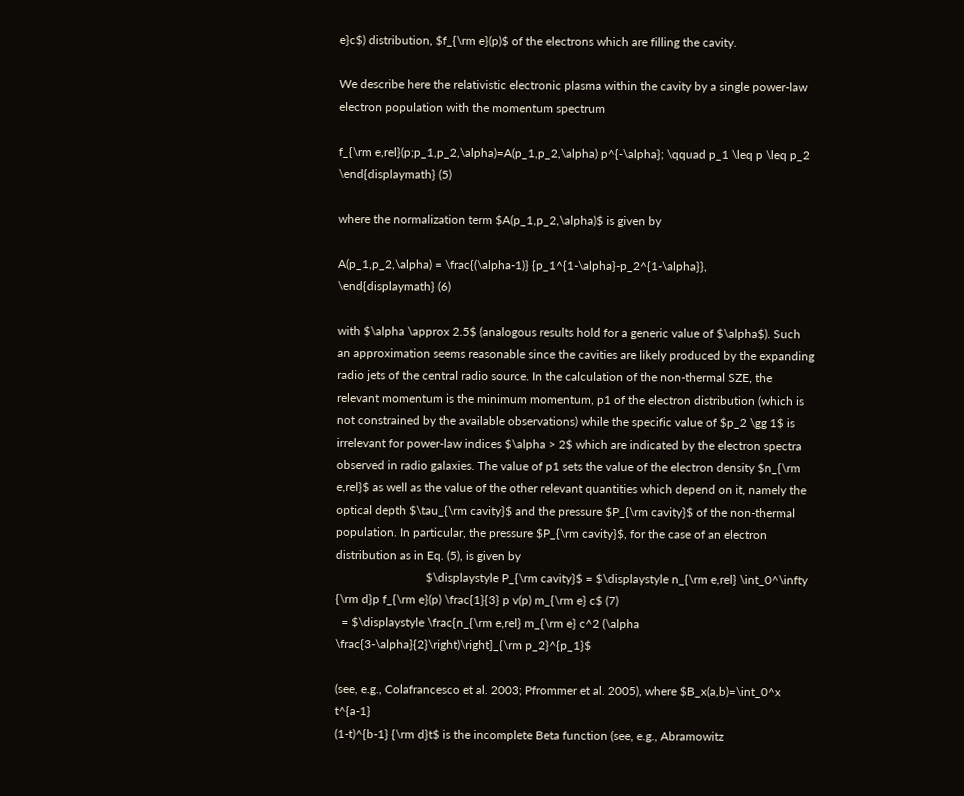e}c$) distribution, $f_{\rm e}(p)$ of the electrons which are filling the cavity.

We describe here the relativistic electronic plasma within the cavity by a single power-law electron population with the momentum spectrum

f_{\rm e,rel}(p;p_1,p_2,\alpha)=A(p_1,p_2,\alpha) p^{-\alpha}; \qquad p_1 \leq p \leq p_2
\end{displaymath} (5)

where the normalization term $A(p_1,p_2,\alpha)$ is given by

A(p_1,p_2,\alpha) = \frac{(\alpha-1)} {p_1^{1-\alpha}-p_2^{1-\alpha}},
\end{displaymath} (6)

with $\alpha \approx 2.5$ (analogous results hold for a generic value of $\alpha$). Such an approximation seems reasonable since the cavities are likely produced by the expanding radio jets of the central radio source. In the calculation of the non-thermal SZE, the relevant momentum is the minimum momentum, p1 of the electron distribution (which is not constrained by the available observations) while the specific value of $p_2 \gg 1$ is irrelevant for power-law indices $\alpha > 2$ which are indicated by the electron spectra observed in radio galaxies. The value of p1 sets the value of the electron density $n_{\rm e,rel}$ as well as the value of the other relevant quantities which depend on it, namely the optical depth $\tau_{\rm cavity}$ and the pressure $P_{\rm cavity}$ of the non-thermal population. In particular, the pressure $P_{\rm cavity}$, for the case of an electron distribution as in Eq. (5), is given by
                              $\displaystyle P_{\rm cavity}$ = $\displaystyle n_{\rm e,rel} \int_0^\infty {\rm d}p f_{\rm e}(p) \frac{1}{3} p v(p) m_{\rm e} c$ (7)
  = $\displaystyle \frac{n_{\rm e,rel} m_{\rm e} c^2 (\alpha
\frac{3-\alpha}{2}\right)\right]_{\rm p_2}^{p_1}$

(see, e.g., Colafrancesco et al. 2003; Pfrommer et al. 2005), where $B_x(a,b)=\int_0^x t^{a-1}
(1-t)^{b-1} {\rm d}t$ is the incomplete Beta function (see, e.g., Abramowitz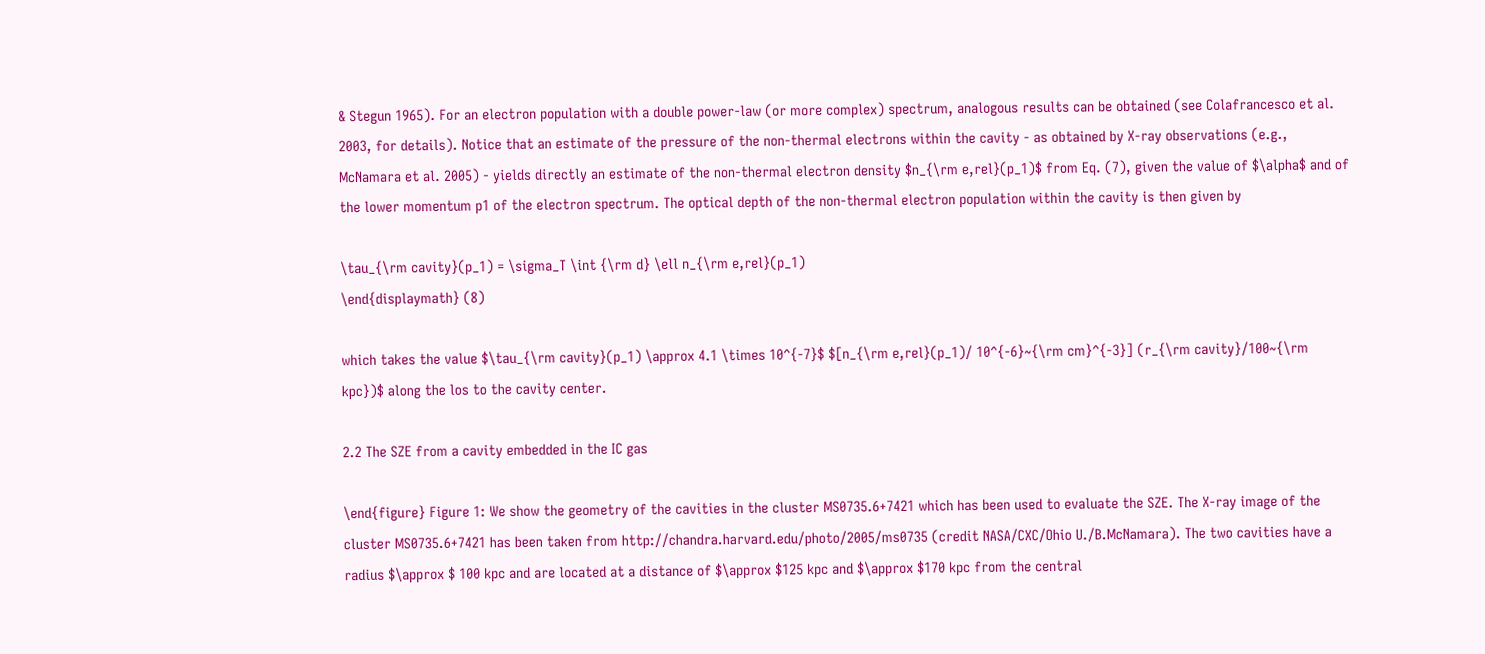& Stegun 1965). For an electron population with a double power-law (or more complex) spectrum, analogous results can be obtained (see Colafrancesco et al. 2003, for details). Notice that an estimate of the pressure of the non-thermal electrons within the cavity - as obtained by X-ray observations (e.g., McNamara et al. 2005) - yields directly an estimate of the non-thermal electron density $n_{\rm e,rel}(p_1)$ from Eq. (7), given the value of $\alpha$ and of the lower momentum p1 of the electron spectrum. The optical depth of the non-thermal electron population within the cavity is then given by

\tau_{\rm cavity}(p_1) = \sigma_T \int {\rm d} \ell n_{\rm e,rel}(p_1)
\end{displaymath} (8)

which takes the value $\tau_{\rm cavity}(p_1) \approx 4.1 \times 10^{-7}$ $[n_{\rm e,rel}(p_1)/ 10^{-6}~{\rm cm}^{-3}] (r_{\rm cavity}/100~{\rm kpc})$ along the los to the cavity center.

2.2 The SZE from a cavity embedded in the IC gas

\end{figure} Figure 1: We show the geometry of the cavities in the cluster MS0735.6+7421 which has been used to evaluate the SZE. The X-ray image of the cluster MS0735.6+7421 has been taken from http://chandra.harvard.edu/photo/2005/ms0735 (credit NASA/CXC/Ohio U./B.McNamara). The two cavities have a radius $\approx $ 100 kpc and are located at a distance of $\approx $125 kpc and $\approx $170 kpc from the central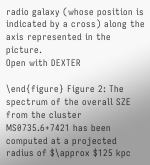radio galaxy (whose position is indicated by a cross) along the axis represented in the picture.
Open with DEXTER

\end{figure} Figure 2: The spectrum of the overall SZE from the cluster MS0735.6+7421 has been computed at a projected radius of $\approx $125 kpc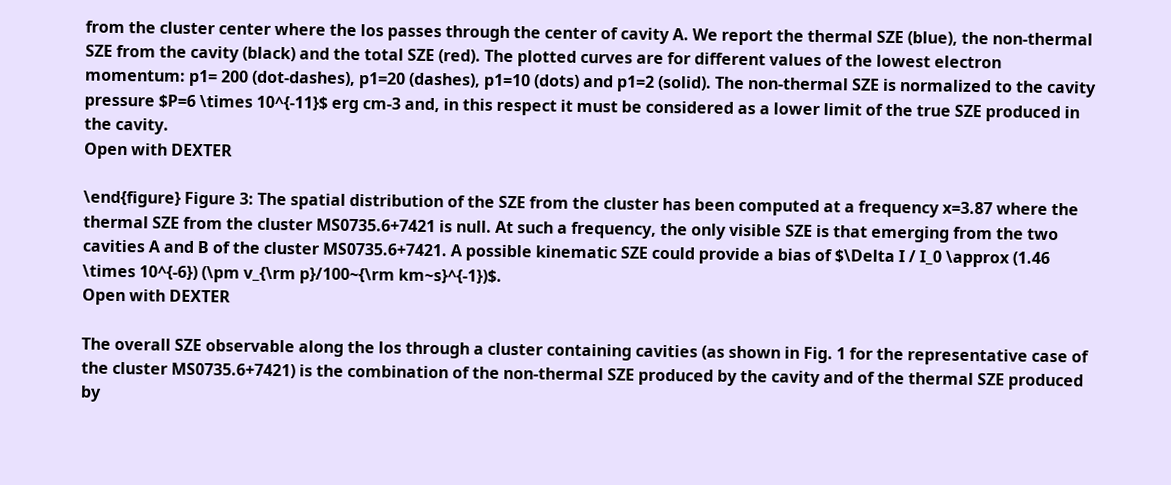from the cluster center where the los passes through the center of cavity A. We report the thermal SZE (blue), the non-thermal SZE from the cavity (black) and the total SZE (red). The plotted curves are for different values of the lowest electron momentum: p1= 200 (dot-dashes), p1=20 (dashes), p1=10 (dots) and p1=2 (solid). The non-thermal SZE is normalized to the cavity pressure $P=6 \times 10^{-11}$ erg cm-3 and, in this respect it must be considered as a lower limit of the true SZE produced in the cavity.
Open with DEXTER

\end{figure} Figure 3: The spatial distribution of the SZE from the cluster has been computed at a frequency x=3.87 where the thermal SZE from the cluster MS0735.6+7421 is null. At such a frequency, the only visible SZE is that emerging from the two cavities A and B of the cluster MS0735.6+7421. A possible kinematic SZE could provide a bias of $\Delta I / I_0 \approx (1.46 \times 10^{-6}) (\pm v_{\rm p}/100~{\rm km~s}^{-1})$.
Open with DEXTER

The overall SZE observable along the los through a cluster containing cavities (as shown in Fig. 1 for the representative case of the cluster MS0735.6+7421) is the combination of the non-thermal SZE produced by the cavity and of the thermal SZE produced by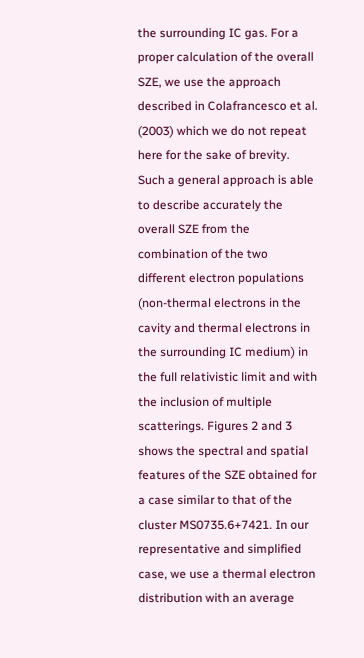the surrounding IC gas. For a proper calculation of the overall SZE, we use the approach described in Colafrancesco et al. (2003) which we do not repeat here for the sake of brevity. Such a general approach is able to describe accurately the overall SZE from the combination of the two different electron populations (non-thermal electrons in the cavity and thermal electrons in the surrounding IC medium) in the full relativistic limit and with the inclusion of multiple scatterings. Figures 2 and 3 shows the spectral and spatial features of the SZE obtained for a case similar to that of the cluster MS0735.6+7421. In our representative and simplified case, we use a thermal electron distribution with an average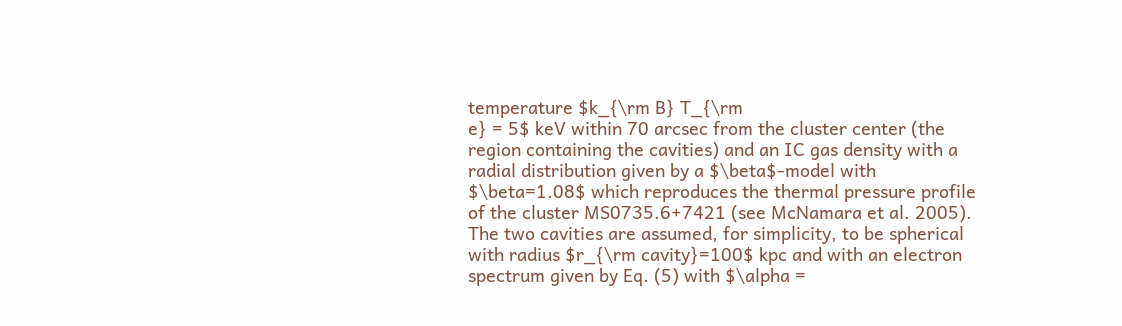temperature $k_{\rm B} T_{\rm
e} = 5$ keV within 70 arcsec from the cluster center (the region containing the cavities) and an IC gas density with a radial distribution given by a $\beta$-model with $\beta=1.08$ which reproduces the thermal pressure profile of the cluster MS0735.6+7421 (see McNamara et al. 2005). The two cavities are assumed, for simplicity, to be spherical with radius $r_{\rm cavity}=100$ kpc and with an electron spectrum given by Eq. (5) with $\alpha =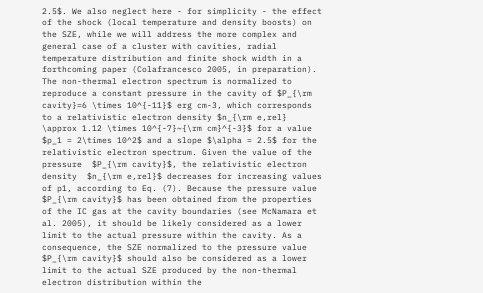2.5$. We also neglect here - for simplicity - the effect of the shock (local temperature and density boosts) on the SZE, while we will address the more complex and general case of a cluster with cavities, radial temperature distribution and finite shock width in a forthcoming paper (Colafrancesco 2005, in preparation). The non-thermal electron spectrum is normalized to reproduce a constant pressure in the cavity of $P_{\rm cavity}=6 \times 10^{-11}$ erg cm-3, which corresponds to a relativistic electron density $n_{\rm e,rel} \approx 1.12 \times 10^{-7}~{\rm cm}^{-3}$ for a value $p_1 = 2\times 10^2$ and a slope $\alpha = 2.5$ for the relativistic electron spectrum. Given the value of the pressure  $P_{\rm cavity}$, the relativistic electron density  $n_{\rm e,rel}$ decreases for increasing values of p1, according to Eq. (7). Because the pressure value  $P_{\rm cavity}$ has been obtained from the properties of the IC gas at the cavity boundaries (see McNamara et al. 2005), it should be likely considered as a lower limit to the actual pressure within the cavity. As a consequence, the SZE normalized to the pressure value  $P_{\rm cavity}$ should also be considered as a lower limit to the actual SZE produced by the non-thermal electron distribution within the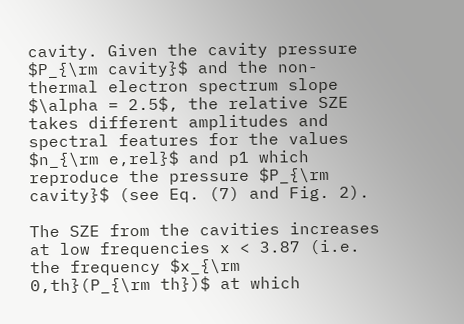cavity. Given the cavity pressure $P_{\rm cavity}$ and the non-thermal electron spectrum slope $\alpha = 2.5$, the relative SZE takes different amplitudes and spectral features for the values  $n_{\rm e,rel}$ and p1 which reproduce the pressure $P_{\rm cavity}$ (see Eq. (7) and Fig. 2).

The SZE from the cavities increases at low frequencies x < 3.87 (i.e. the frequency $x_{\rm
0,th}(P_{\rm th})$ at which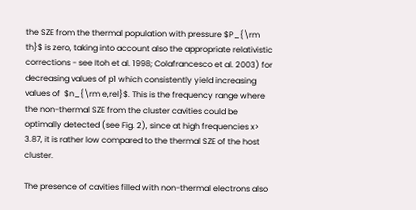the SZE from the thermal population with pressure $P_{\rm th}$ is zero, taking into account also the appropriate relativistic corrections - see Itoh et al. 1998; Colafrancesco et al. 2003) for decreasing values of p1 which consistently yield increasing values of  $n_{\rm e,rel}$. This is the frequency range where the non-thermal SZE from the cluster cavities could be optimally detected (see Fig. 2), since at high frequencies x> 3.87, it is rather low compared to the thermal SZE of the host cluster.

The presence of cavities filled with non-thermal electrons also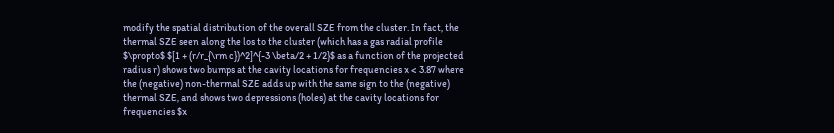modify the spatial distribution of the overall SZE from the cluster. In fact, the thermal SZE seen along the los to the cluster (which has a gas radial profile $\propto$ $[1 + (r/r_{\rm c})^2]^{-3 \beta/2 + 1/2}$ as a function of the projected radius r) shows two bumps at the cavity locations for frequencies x < 3.87 where the (negative) non-thermal SZE adds up with the same sign to the (negative) thermal SZE, and shows two depressions (holes) at the cavity locations for frequencies $x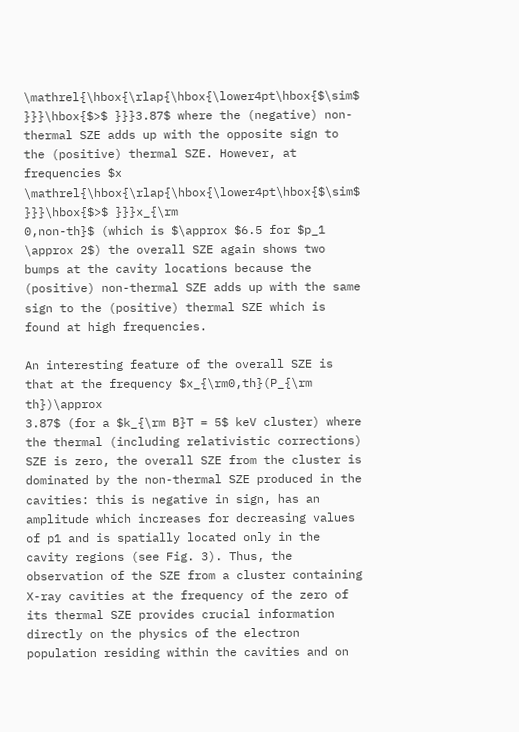\mathrel{\hbox{\rlap{\hbox{\lower4pt\hbox{$\sim$ }}}\hbox{$>$ }}}3.87$ where the (negative) non-thermal SZE adds up with the opposite sign to the (positive) thermal SZE. However, at frequencies $x \mathrel{\hbox{\rlap{\hbox{\lower4pt\hbox{$\sim$ }}}\hbox{$>$ }}}x_{\rm
0,non-th}$ (which is $\approx $6.5 for $p_1 \approx 2$) the overall SZE again shows two bumps at the cavity locations because the (positive) non-thermal SZE adds up with the same sign to the (positive) thermal SZE which is found at high frequencies.

An interesting feature of the overall SZE is that at the frequency $x_{\rm0,th}(P_{\rm th})\approx
3.87$ (for a $k_{\rm B}T = 5$ keV cluster) where the thermal (including relativistic corrections) SZE is zero, the overall SZE from the cluster is dominated by the non-thermal SZE produced in the cavities: this is negative in sign, has an amplitude which increases for decreasing values of p1 and is spatially located only in the cavity regions (see Fig. 3). Thus, the observation of the SZE from a cluster containing X-ray cavities at the frequency of the zero of its thermal SZE provides crucial information directly on the physics of the electron population residing within the cavities and on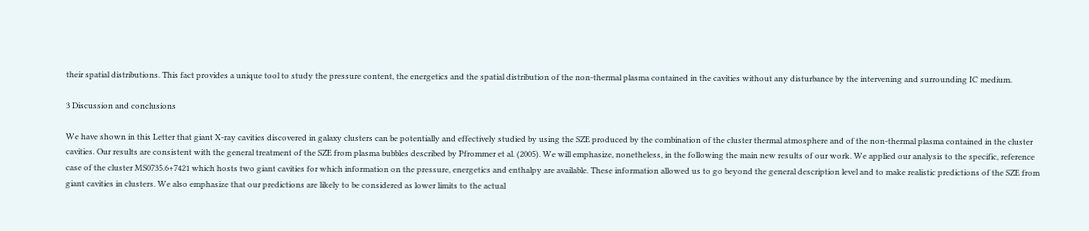their spatial distributions. This fact provides a unique tool to study the pressure content, the energetics and the spatial distribution of the non-thermal plasma contained in the cavities without any disturbance by the intervening and surrounding IC medium.

3 Discussion and conclusions

We have shown in this Letter that giant X-ray cavities discovered in galaxy clusters can be potentially and effectively studied by using the SZE produced by the combination of the cluster thermal atmosphere and of the non-thermal plasma contained in the cluster cavities. Our results are consistent with the general treatment of the SZE from plasma bubbles described by Pfrommer et al. (2005). We will emphasize, nonetheless, in the following the main new results of our work. We applied our analysis to the specific, reference case of the cluster MS0735.6+7421 which hosts two giant cavities for which information on the pressure, energetics and enthalpy are available. These information allowed us to go beyond the general description level and to make realistic predictions of the SZE from giant cavities in clusters. We also emphasize that our predictions are likely to be considered as lower limits to the actual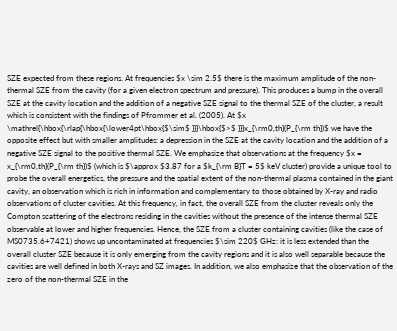SZE expected from these regions. At frequencies $x \sim 2.5$ there is the maximum amplitude of the non-thermal SZE from the cavity (for a given electron spectrum and pressure). This produces a bump in the overall SZE at the cavity location and the addition of a negative SZE signal to the thermal SZE of the cluster, a result which is consistent with the findings of Pfrommer et al. (2005). At $x \mathrel{\hbox{\rlap{\hbox{\lower4pt\hbox{$\sim$ }}}\hbox{$>$ }}}x_{\rm0,th}(P_{\rm th})$ we have the opposite effect but with smaller amplitudes: a depression in the SZE at the cavity location and the addition of a negative SZE signal to the positive thermal SZE. We emphasize that observations at the frequency $x = x_{\rm0,th}(P_{\rm th})$ (which is $\approx $3.87 for a $k_{\rm B}T = 5$ keV cluster) provide a unique tool to probe the overall energetics, the pressure and the spatial extent of the non-thermal plasma contained in the giant cavity, an observation which is rich in information and complementary to those obtained by X-ray and radio observations of cluster cavities. At this frequency, in fact, the overall SZE from the cluster reveals only the Compton scattering of the electrons residing in the cavities without the presence of the intense thermal SZE observable at lower and higher frequencies. Hence, the SZE from a cluster containing cavities (like the case of MS0735.6+7421) shows up uncontaminated at frequencies $\sim 220$ GHz: it is less extended than the overall cluster SZE because it is only emerging from the cavity regions and it is also well separable because the cavities are well defined in both X-rays and SZ images. In addition, we also emphasize that the observation of the zero of the non-thermal SZE in the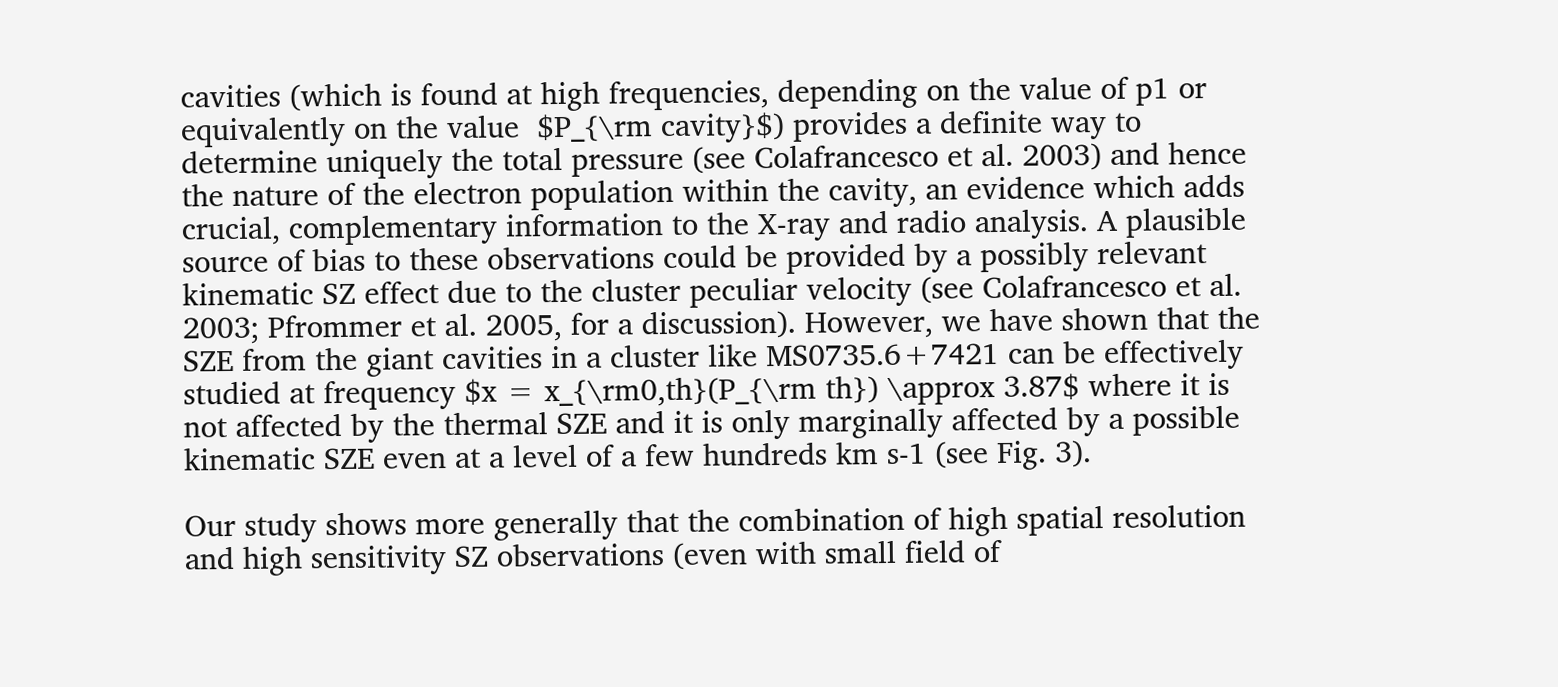cavities (which is found at high frequencies, depending on the value of p1 or equivalently on the value  $P_{\rm cavity}$) provides a definite way to determine uniquely the total pressure (see Colafrancesco et al. 2003) and hence the nature of the electron population within the cavity, an evidence which adds crucial, complementary information to the X-ray and radio analysis. A plausible source of bias to these observations could be provided by a possibly relevant kinematic SZ effect due to the cluster peculiar velocity (see Colafrancesco et al. 2003; Pfrommer et al. 2005, for a discussion). However, we have shown that the SZE from the giant cavities in a cluster like MS0735.6+7421 can be effectively studied at frequency $x = x_{\rm0,th}(P_{\rm th}) \approx 3.87$ where it is not affected by the thermal SZE and it is only marginally affected by a possible kinematic SZE even at a level of a few hundreds km s-1 (see Fig. 3).

Our study shows more generally that the combination of high spatial resolution and high sensitivity SZ observations (even with small field of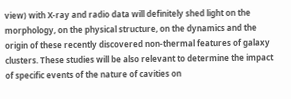view) with X-ray and radio data will definitely shed light on the morphology, on the physical structure, on the dynamics and the origin of these recently discovered non-thermal features of galaxy clusters. These studies will be also relevant to determine the impact of specific events of the nature of cavities on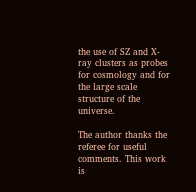the use of SZ and X-ray clusters as probes for cosmology and for the large scale structure of the universe.

The author thanks the referee for useful comments. This work is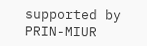supported by PRIN-MIUR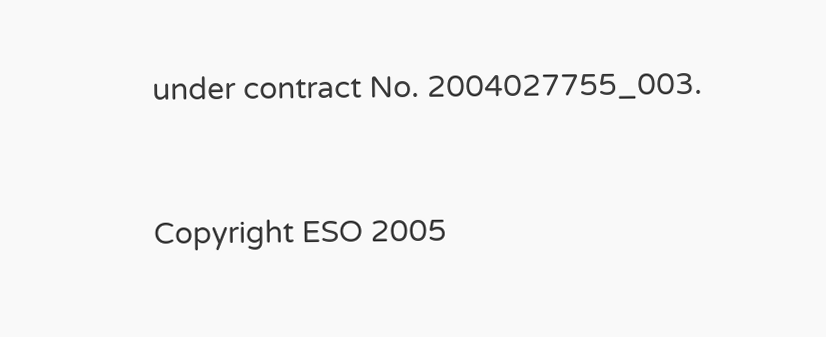under contract No. 2004027755_003.



Copyright ESO 2005